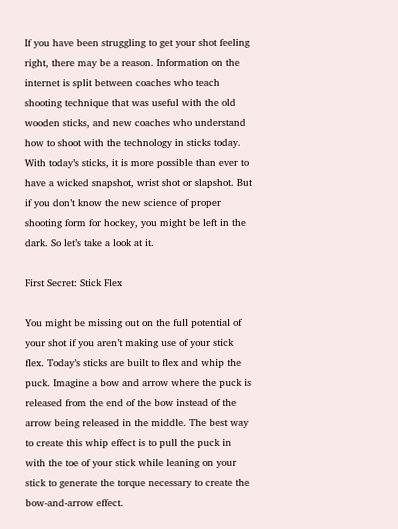If you have been struggling to get your shot feeling right, there may be a reason. Information on the internet is split between coaches who teach shooting technique that was useful with the old wooden sticks, and new coaches who understand how to shoot with the technology in sticks today. With today’s sticks, it is more possible than ever to have a wicked snapshot, wrist shot or slapshot. But if you don’t know the new science of proper shooting form for hockey, you might be left in the dark. So let’s take a look at it.

First Secret: Stick Flex

You might be missing out on the full potential of your shot if you aren’t making use of your stick flex. Today’s sticks are built to flex and whip the puck. Imagine a bow and arrow where the puck is released from the end of the bow instead of the arrow being released in the middle. The best way to create this whip effect is to pull the puck in with the toe of your stick while leaning on your stick to generate the torque necessary to create the bow-and-arrow effect.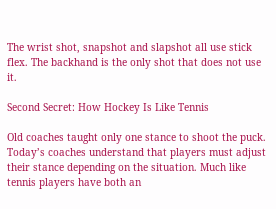The wrist shot, snapshot and slapshot all use stick flex. The backhand is the only shot that does not use it.

Second Secret: How Hockey Is Like Tennis

Old coaches taught only one stance to shoot the puck. Today’s coaches understand that players must adjust their stance depending on the situation. Much like tennis players have both an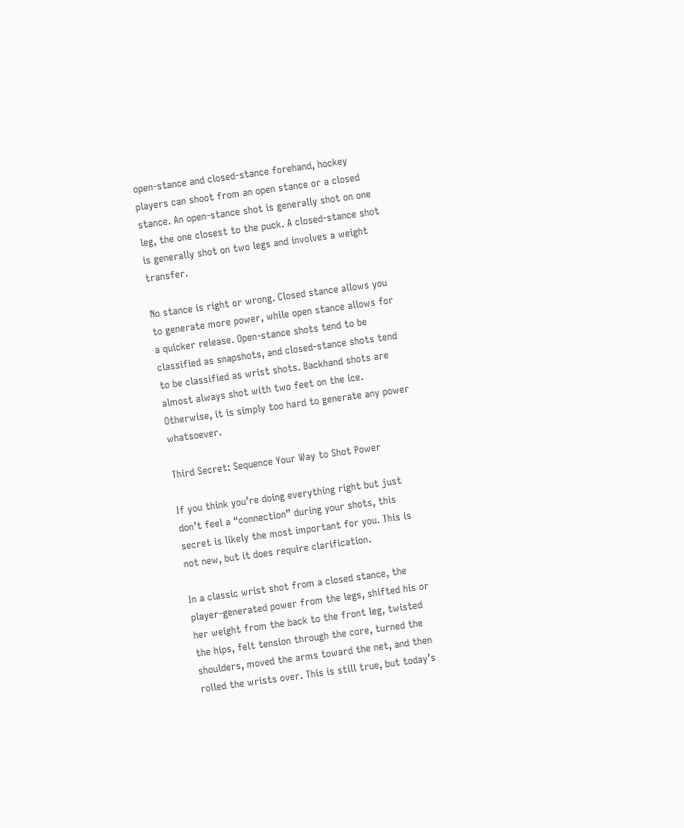open-stance and closed-stance forehand, hockey players can shoot from an open stance or a closed stance. An open-stance shot is generally shot on one leg, the one closest to the puck. A closed-stance shot is generally shot on two legs and involves a weight transfer.

No stance is right or wrong. Closed stance allows you to generate more power, while open stance allows for a quicker release. Open-stance shots tend to be classified as snapshots, and closed-stance shots tend to be classified as wrist shots. Backhand shots are almost always shot with two feet on the ice. Otherwise, it is simply too hard to generate any power whatsoever.

Third Secret: Sequence Your Way to Shot Power

If you think you’re doing everything right but just don’t feel a “connection” during your shots, this secret is likely the most important for you. This is not new, but it does require clarification.

In a classic wrist shot from a closed stance, the player-generated power from the legs, shifted his or her weight from the back to the front leg, twisted the hips, felt tension through the core, turned the shoulders, moved the arms toward the net, and then rolled the wrists over. This is still true, but today’s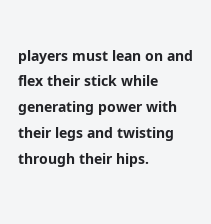players must lean on and flex their stick while generating power with their legs and twisting through their hips.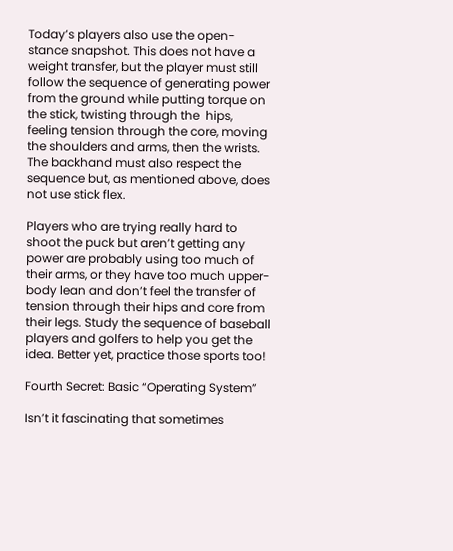Today’s players also use the open-stance snapshot. This does not have a weight transfer, but the player must still follow the sequence of generating power from the ground while putting torque on the stick, twisting through the  hips, feeling tension through the core, moving the shoulders and arms, then the wrists. The backhand must also respect the sequence but, as mentioned above, does not use stick flex.

Players who are trying really hard to shoot the puck but aren’t getting any power are probably using too much of their arms, or they have too much upper-body lean and don’t feel the transfer of tension through their hips and core from their legs. Study the sequence of baseball players and golfers to help you get the idea. Better yet, practice those sports too!

Fourth Secret: Basic “Operating System”

Isn’t it fascinating that sometimes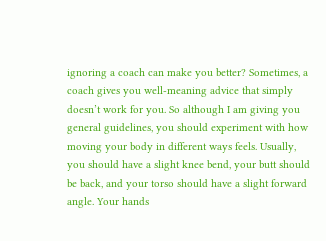ignoring a coach can make you better? Sometimes, a coach gives you well-meaning advice that simply doesn’t work for you. So although I am giving you general guidelines, you should experiment with how moving your body in different ways feels. Usually, you should have a slight knee bend, your butt should be back, and your torso should have a slight forward angle. Your hands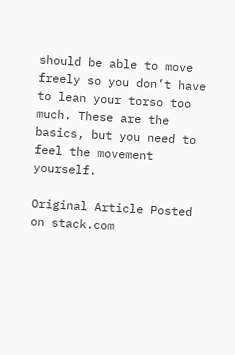should be able to move freely so you don’t have to lean your torso too much. These are the basics, but you need to feel the movement yourself.

Original Article Posted on stack.com